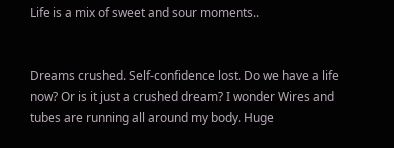Life is a mix of sweet and sour moments..


Dreams crushed. Self-confidence lost. Do we have a life now? Or is it just a crushed dream? I wonder Wires and tubes are running all around my body. Huge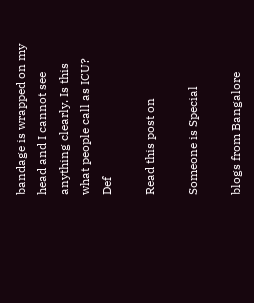bandage is wrapped on my head and I cannot see anything clearly. Is this what people call as ICU? Def

Read this post on

Someone is Special

blogs from Bangalore